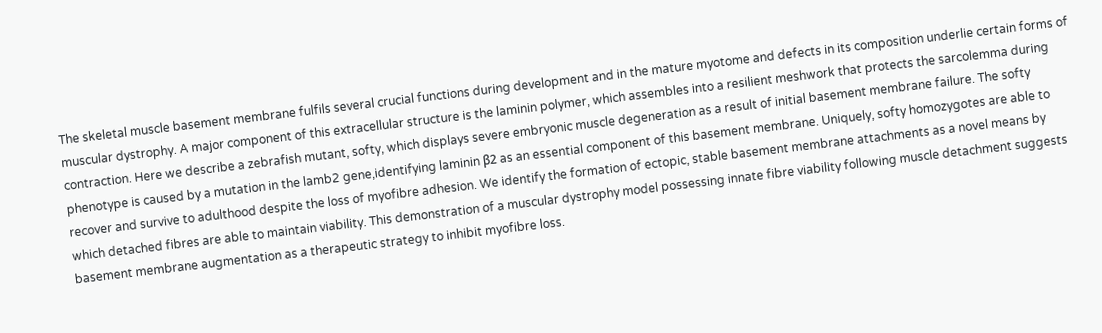The skeletal muscle basement membrane fulfils several crucial functions during development and in the mature myotome and defects in its composition underlie certain forms of muscular dystrophy. A major component of this extracellular structure is the laminin polymer, which assembles into a resilient meshwork that protects the sarcolemma during contraction. Here we describe a zebrafish mutant, softy, which displays severe embryonic muscle degeneration as a result of initial basement membrane failure. The softy phenotype is caused by a mutation in the lamb2 gene,identifying laminin β2 as an essential component of this basement membrane. Uniquely, softy homozygotes are able to recover and survive to adulthood despite the loss of myofibre adhesion. We identify the formation of ectopic, stable basement membrane attachments as a novel means by which detached fibres are able to maintain viability. This demonstration of a muscular dystrophy model possessing innate fibre viability following muscle detachment suggests basement membrane augmentation as a therapeutic strategy to inhibit myofibre loss.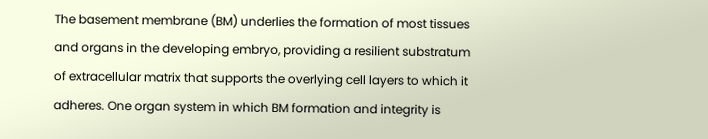The basement membrane (BM) underlies the formation of most tissues and organs in the developing embryo, providing a resilient substratum of extracellular matrix that supports the overlying cell layers to which it adheres. One organ system in which BM formation and integrity is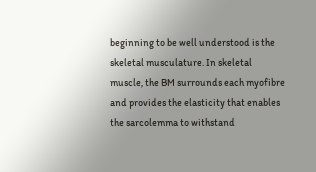beginning to be well understood is the skeletal musculature. In skeletal muscle, the BM surrounds each myofibre and provides the elasticity that enables the sarcolemma to withstand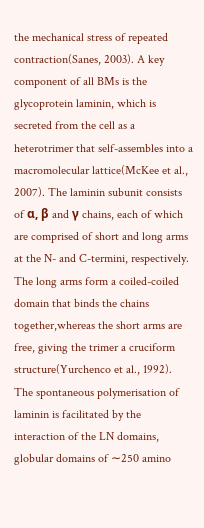the mechanical stress of repeated contraction(Sanes, 2003). A key component of all BMs is the glycoprotein laminin, which is secreted from the cell as a heterotrimer that self-assembles into a macromolecular lattice(McKee et al., 2007). The laminin subunit consists of α, β and γ chains, each of which are comprised of short and long arms at the N- and C-termini, respectively. The long arms form a coiled-coiled domain that binds the chains together,whereas the short arms are free, giving the trimer a cruciform structure(Yurchenco et al., 1992). The spontaneous polymerisation of laminin is facilitated by the interaction of the LN domains, globular domains of ∼250 amino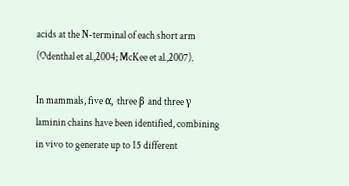acids at the N-terminal of each short arm (Odenthal et al.,2004; McKee et al.,2007).

In mammals, five α, three β and three γ laminin chains have been identified, combining in vivo to generate up to 15 different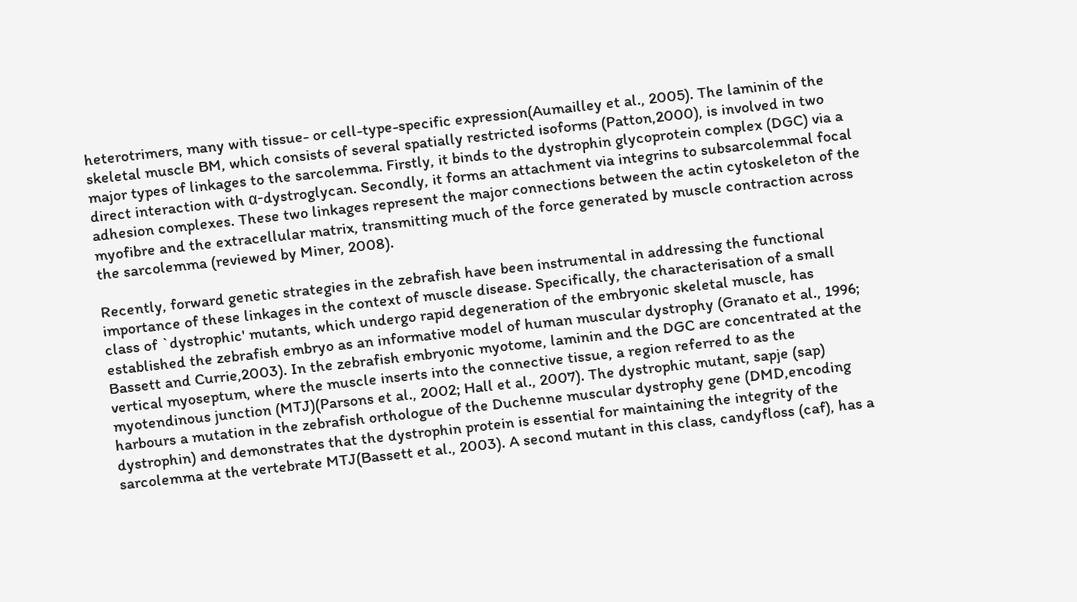heterotrimers, many with tissue- or cell-type-specific expression(Aumailley et al., 2005). The laminin of the skeletal muscle BM, which consists of several spatially restricted isoforms (Patton,2000), is involved in two major types of linkages to the sarcolemma. Firstly, it binds to the dystrophin glycoprotein complex (DGC) via a direct interaction with α-dystroglycan. Secondly, it forms an attachment via integrins to subsarcolemmal focal adhesion complexes. These two linkages represent the major connections between the actin cytoskeleton of the myofibre and the extracellular matrix, transmitting much of the force generated by muscle contraction across the sarcolemma (reviewed by Miner, 2008).

Recently, forward genetic strategies in the zebrafish have been instrumental in addressing the functional importance of these linkages in the context of muscle disease. Specifically, the characterisation of a small class of `dystrophic' mutants, which undergo rapid degeneration of the embryonic skeletal muscle, has established the zebrafish embryo as an informative model of human muscular dystrophy (Granato et al., 1996; Bassett and Currie,2003). In the zebrafish embryonic myotome, laminin and the DGC are concentrated at the vertical myoseptum, where the muscle inserts into the connective tissue, a region referred to as the myotendinous junction (MTJ)(Parsons et al., 2002; Hall et al., 2007). The dystrophic mutant, sapje (sap) harbours a mutation in the zebrafish orthologue of the Duchenne muscular dystrophy gene (DMD,encoding dystrophin) and demonstrates that the dystrophin protein is essential for maintaining the integrity of the sarcolemma at the vertebrate MTJ(Bassett et al., 2003). A second mutant in this class, candyfloss (caf), has a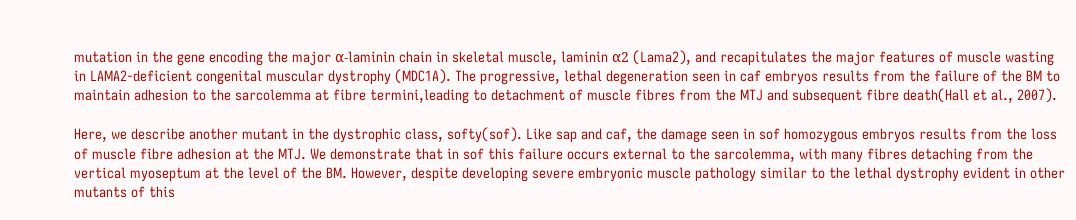mutation in the gene encoding the major α-laminin chain in skeletal muscle, laminin α2 (Lama2), and recapitulates the major features of muscle wasting in LAMA2-deficient congenital muscular dystrophy (MDC1A). The progressive, lethal degeneration seen in caf embryos results from the failure of the BM to maintain adhesion to the sarcolemma at fibre termini,leading to detachment of muscle fibres from the MTJ and subsequent fibre death(Hall et al., 2007).

Here, we describe another mutant in the dystrophic class, softy(sof). Like sap and caf, the damage seen in sof homozygous embryos results from the loss of muscle fibre adhesion at the MTJ. We demonstrate that in sof this failure occurs external to the sarcolemma, with many fibres detaching from the vertical myoseptum at the level of the BM. However, despite developing severe embryonic muscle pathology similar to the lethal dystrophy evident in other mutants of this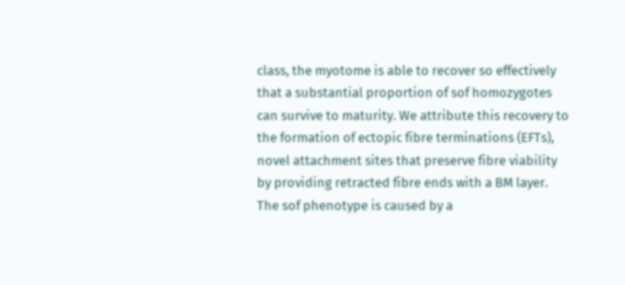class, the myotome is able to recover so effectively that a substantial proportion of sof homozygotes can survive to maturity. We attribute this recovery to the formation of ectopic fibre terminations (EFTs), novel attachment sites that preserve fibre viability by providing retracted fibre ends with a BM layer. The sof phenotype is caused by a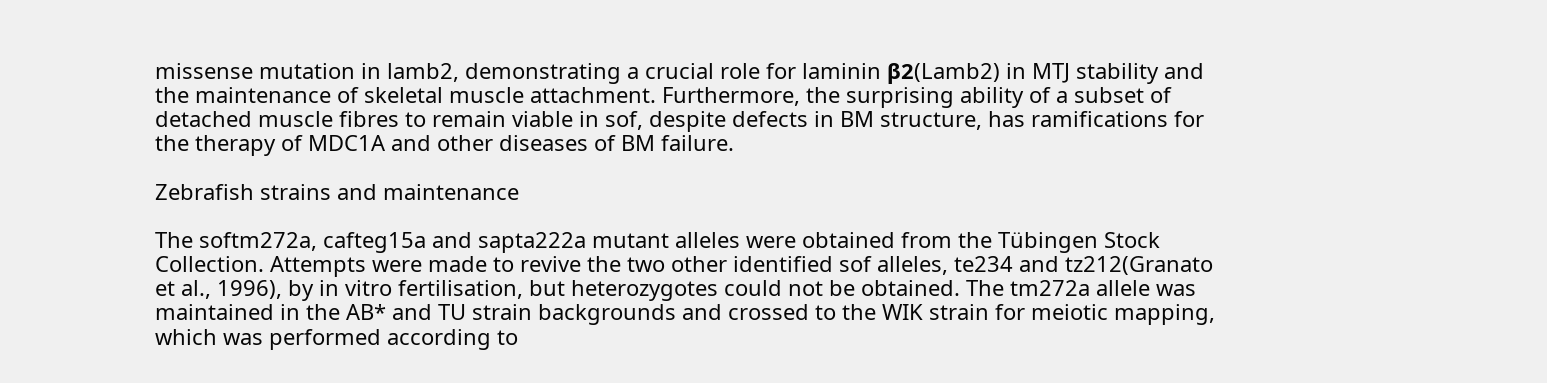missense mutation in lamb2, demonstrating a crucial role for laminin β2(Lamb2) in MTJ stability and the maintenance of skeletal muscle attachment. Furthermore, the surprising ability of a subset of detached muscle fibres to remain viable in sof, despite defects in BM structure, has ramifications for the therapy of MDC1A and other diseases of BM failure.

Zebrafish strains and maintenance

The softm272a, cafteg15a and sapta222a mutant alleles were obtained from the Tübingen Stock Collection. Attempts were made to revive the two other identified sof alleles, te234 and tz212(Granato et al., 1996), by in vitro fertilisation, but heterozygotes could not be obtained. The tm272a allele was maintained in the AB* and TU strain backgrounds and crossed to the WIK strain for meiotic mapping, which was performed according to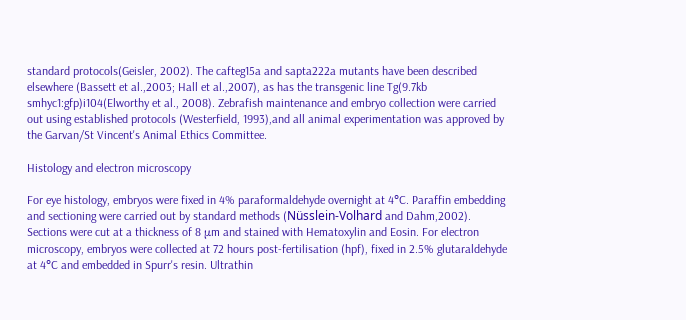standard protocols(Geisler, 2002). The cafteg15a and sapta222a mutants have been described elsewhere (Bassett et al.,2003; Hall et al.,2007), as has the transgenic line Tg(9.7kb smhyc1:gfp)i104(Elworthy et al., 2008). Zebrafish maintenance and embryo collection were carried out using established protocols (Westerfield, 1993),and all animal experimentation was approved by the Garvan/St Vincent's Animal Ethics Committee.

Histology and electron microscopy

For eye histology, embryos were fixed in 4% paraformaldehyde overnight at 4°C. Paraffin embedding and sectioning were carried out by standard methods (Nüsslein-Volhard and Dahm,2002). Sections were cut at a thickness of 8 μm and stained with Hematoxylin and Eosin. For electron microscopy, embryos were collected at 72 hours post-fertilisation (hpf), fixed in 2.5% glutaraldehyde at 4°C and embedded in Spurr's resin. Ultrathin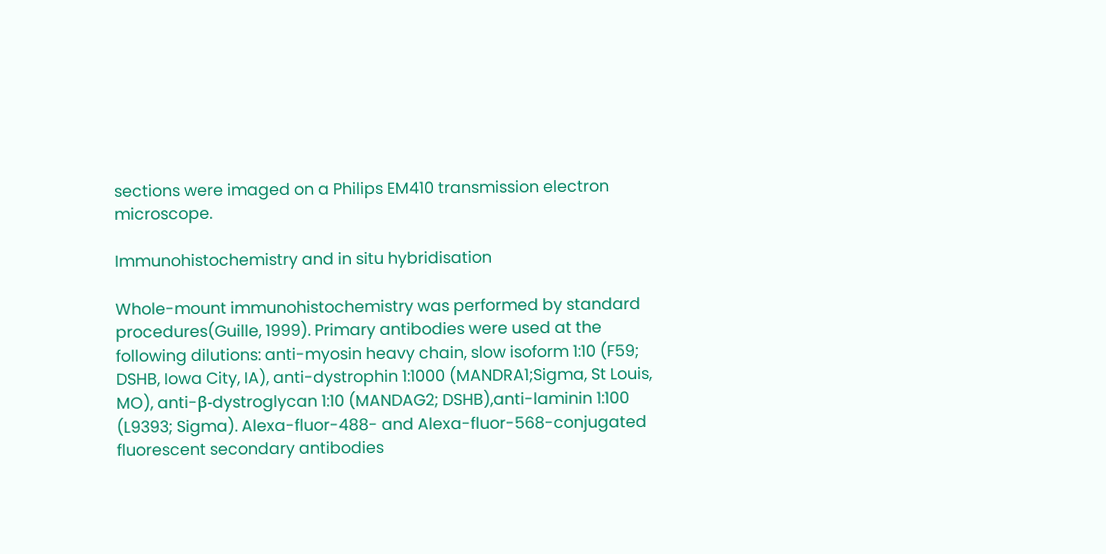sections were imaged on a Philips EM410 transmission electron microscope.

Immunohistochemistry and in situ hybridisation

Whole-mount immunohistochemistry was performed by standard procedures(Guille, 1999). Primary antibodies were used at the following dilutions: anti-myosin heavy chain, slow isoform 1:10 (F59; DSHB, Iowa City, IA), anti-dystrophin 1:1000 (MANDRA1;Sigma, St Louis, MO), anti-β-dystroglycan 1:10 (MANDAG2; DSHB),anti-laminin 1:100 (L9393; Sigma). Alexa-fluor-488- and Alexa-fluor-568-conjugated fluorescent secondary antibodies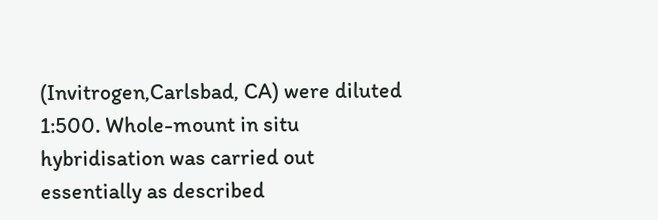(Invitrogen,Carlsbad, CA) were diluted 1:500. Whole-mount in situ hybridisation was carried out essentially as described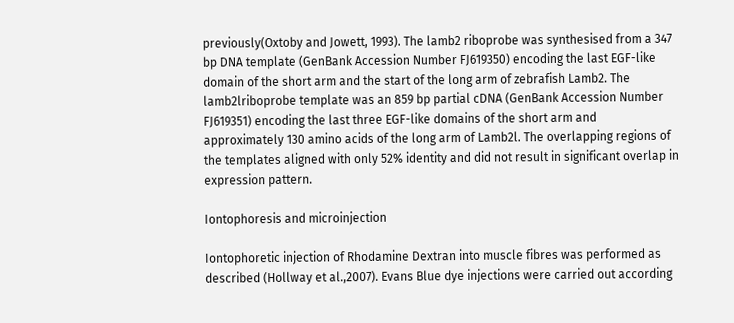previously(Oxtoby and Jowett, 1993). The lamb2 riboprobe was synthesised from a 347 bp DNA template (GenBank Accession Number FJ619350) encoding the last EGF-like domain of the short arm and the start of the long arm of zebrafish Lamb2. The lamb2lriboprobe template was an 859 bp partial cDNA (GenBank Accession Number FJ619351) encoding the last three EGF-like domains of the short arm and approximately 130 amino acids of the long arm of Lamb2l. The overlapping regions of the templates aligned with only 52% identity and did not result in significant overlap in expression pattern.

Iontophoresis and microinjection

Iontophoretic injection of Rhodamine Dextran into muscle fibres was performed as described (Hollway et al.,2007). Evans Blue dye injections were carried out according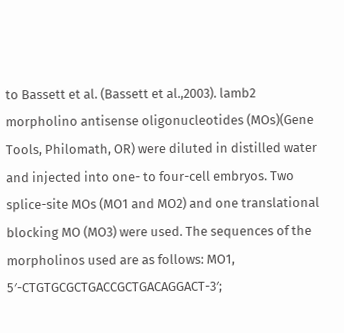to Bassett et al. (Bassett et al.,2003). lamb2 morpholino antisense oligonucleotides (MOs)(Gene Tools, Philomath, OR) were diluted in distilled water and injected into one- to four-cell embryos. Two splice-site MOs (MO1 and MO2) and one translational blocking MO (MO3) were used. The sequences of the morpholinos used are as follows: MO1, 5′-CTGTGCGCTGACCGCTGACAGGACT-3′;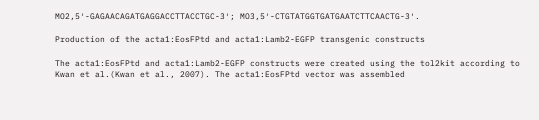MO2,5′-GAGAACAGATGAGGACCTTACCTGC-3′; MO3,5′-CTGTATGGTGATGAATCTTCAACTG-3′.

Production of the acta1:EosFPtd and acta1:Lamb2-EGFP transgenic constructs

The acta1:EosFPtd and acta1:Lamb2-EGFP constructs were created using the tol2kit according to Kwan et al.(Kwan et al., 2007). The acta1:EosFPtd vector was assembled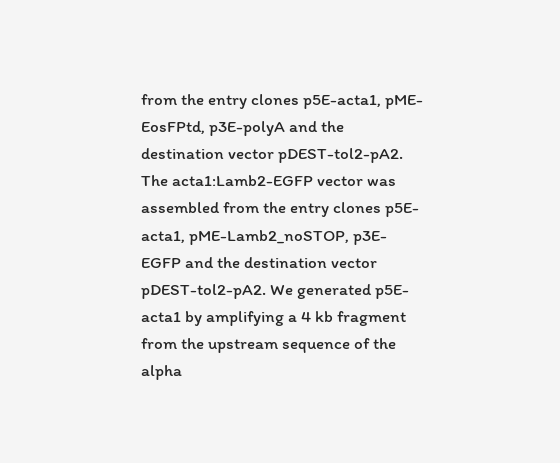from the entry clones p5E-acta1, pME-EosFPtd, p3E-polyA and the destination vector pDEST-tol2-pA2. The acta1:Lamb2-EGFP vector was assembled from the entry clones p5E-acta1, pME-Lamb2_noSTOP, p3E-EGFP and the destination vector pDEST-tol2-pA2. We generated p5E-acta1 by amplifying a 4 kb fragment from the upstream sequence of the alpha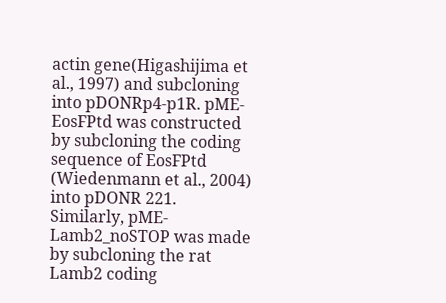actin gene(Higashijima et al., 1997) and subcloning into pDONRp4-p1R. pME-EosFPtd was constructed by subcloning the coding sequence of EosFPtd (Wiedenmann et al., 2004) into pDONR 221. Similarly, pME-Lamb2_noSTOP was made by subcloning the rat Lamb2 coding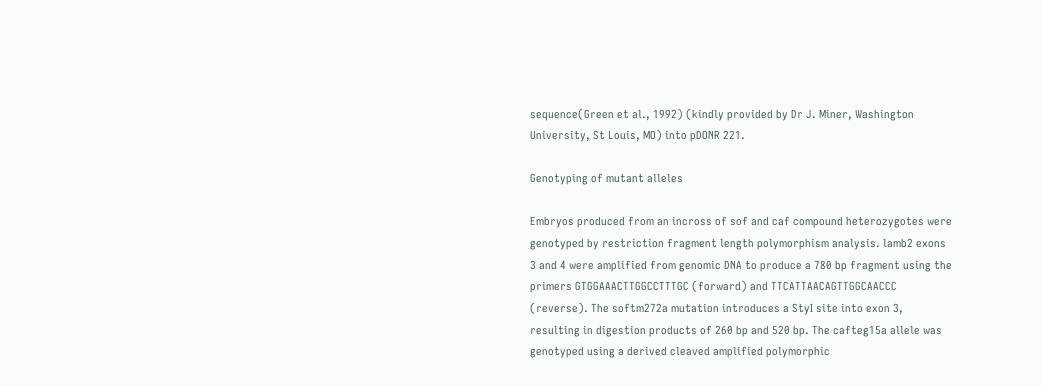sequence(Green et al., 1992) (kindly provided by Dr J. Miner, Washington University, St Louis, MO) into pDONR 221.

Genotyping of mutant alleles

Embryos produced from an incross of sof and caf compound heterozygotes were genotyped by restriction fragment length polymorphism analysis. lamb2 exons 3 and 4 were amplified from genomic DNA to produce a 780 bp fragment using the primers GTGGAAACTTGGCCTTTGC (forward) and TTCATTAACAGTTGGCAACCC (reverse). The softm272a mutation introduces a StyI site into exon 3, resulting in digestion products of 260 bp and 520 bp. The cafteg15a allele was genotyped using a derived cleaved amplified polymorphic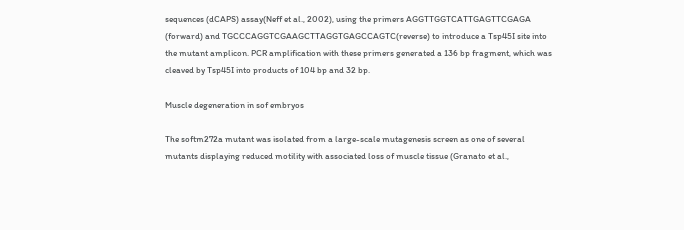sequences (dCAPS) assay(Neff et al., 2002), using the primers AGGTTGGTCATTGAGTTCGAGA (forward) and TGCCCAGGTCGAAGCTTAGGTGAGCCAGTC(reverse) to introduce a Tsp45I site into the mutant amplicon. PCR amplification with these primers generated a 136 bp fragment, which was cleaved by Tsp45I into products of 104 bp and 32 bp.

Muscle degeneration in sof embryos

The softm272a mutant was isolated from a large-scale mutagenesis screen as one of several mutants displaying reduced motility with associated loss of muscle tissue (Granato et al.,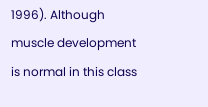1996). Although muscle development is normal in this class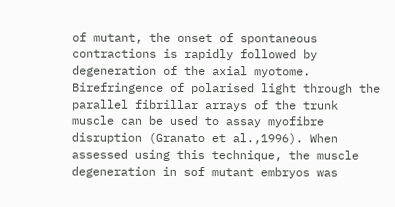of mutant, the onset of spontaneous contractions is rapidly followed by degeneration of the axial myotome. Birefringence of polarised light through the parallel fibrillar arrays of the trunk muscle can be used to assay myofibre disruption (Granato et al.,1996). When assessed using this technique, the muscle degeneration in sof mutant embryos was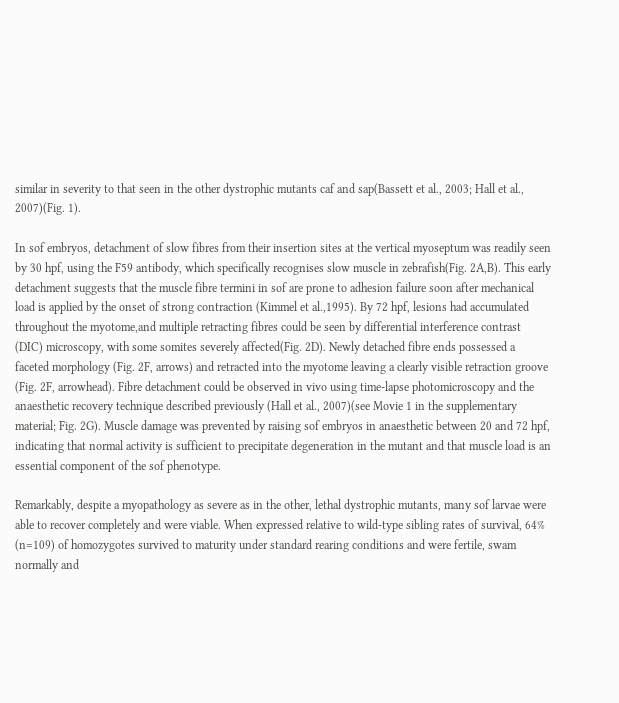similar in severity to that seen in the other dystrophic mutants caf and sap(Bassett et al., 2003; Hall et al., 2007)(Fig. 1).

In sof embryos, detachment of slow fibres from their insertion sites at the vertical myoseptum was readily seen by 30 hpf, using the F59 antibody, which specifically recognises slow muscle in zebrafish(Fig. 2A,B). This early detachment suggests that the muscle fibre termini in sof are prone to adhesion failure soon after mechanical load is applied by the onset of strong contraction (Kimmel et al.,1995). By 72 hpf, lesions had accumulated throughout the myotome,and multiple retracting fibres could be seen by differential interference contrast (DIC) microscopy, with some somites severely affected(Fig. 2D). Newly detached fibre ends possessed a faceted morphology (Fig. 2F, arrows) and retracted into the myotome leaving a clearly visible retraction groove (Fig. 2F, arrowhead). Fibre detachment could be observed in vivo using time-lapse photomicroscopy and the anaesthetic recovery technique described previously (Hall et al., 2007)(see Movie 1 in the supplementary material; Fig. 2G). Muscle damage was prevented by raising sof embryos in anaesthetic between 20 and 72 hpf, indicating that normal activity is sufficient to precipitate degeneration in the mutant and that muscle load is an essential component of the sof phenotype.

Remarkably, despite a myopathology as severe as in the other, lethal dystrophic mutants, many sof larvae were able to recover completely and were viable. When expressed relative to wild-type sibling rates of survival, 64% (n=109) of homozygotes survived to maturity under standard rearing conditions and were fertile, swam normally and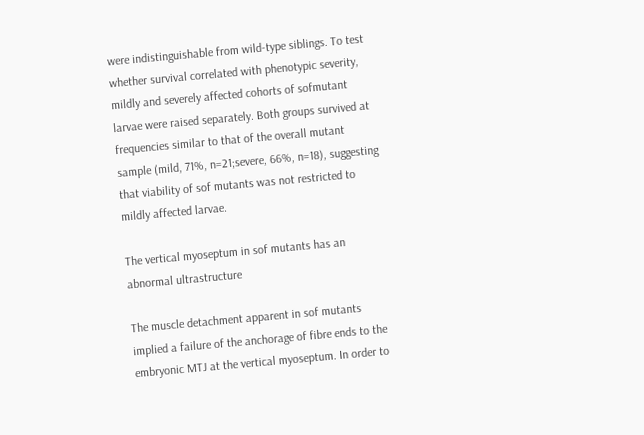were indistinguishable from wild-type siblings. To test whether survival correlated with phenotypic severity, mildly and severely affected cohorts of sofmutant larvae were raised separately. Both groups survived at frequencies similar to that of the overall mutant sample (mild, 71%, n=21;severe, 66%, n=18), suggesting that viability of sof mutants was not restricted to mildly affected larvae.

The vertical myoseptum in sof mutants has an abnormal ultrastructure

The muscle detachment apparent in sof mutants implied a failure of the anchorage of fibre ends to the embryonic MTJ at the vertical myoseptum. In order to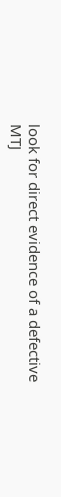look for direct evidence of a defective MTJ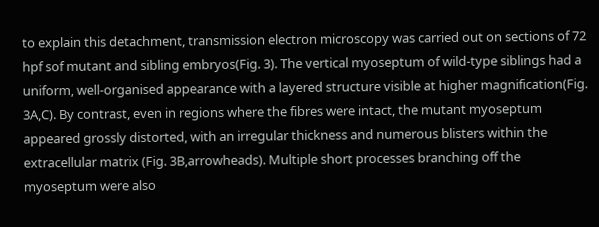to explain this detachment, transmission electron microscopy was carried out on sections of 72 hpf sof mutant and sibling embryos(Fig. 3). The vertical myoseptum of wild-type siblings had a uniform, well-organised appearance with a layered structure visible at higher magnification(Fig. 3A,C). By contrast, even in regions where the fibres were intact, the mutant myoseptum appeared grossly distorted, with an irregular thickness and numerous blisters within the extracellular matrix (Fig. 3B,arrowheads). Multiple short processes branching off the myoseptum were also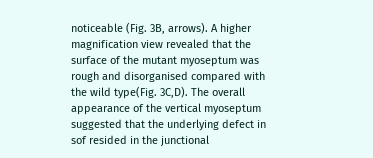noticeable (Fig. 3B, arrows). A higher magnification view revealed that the surface of the mutant myoseptum was rough and disorganised compared with the wild type(Fig. 3C,D). The overall appearance of the vertical myoseptum suggested that the underlying defect in sof resided in the junctional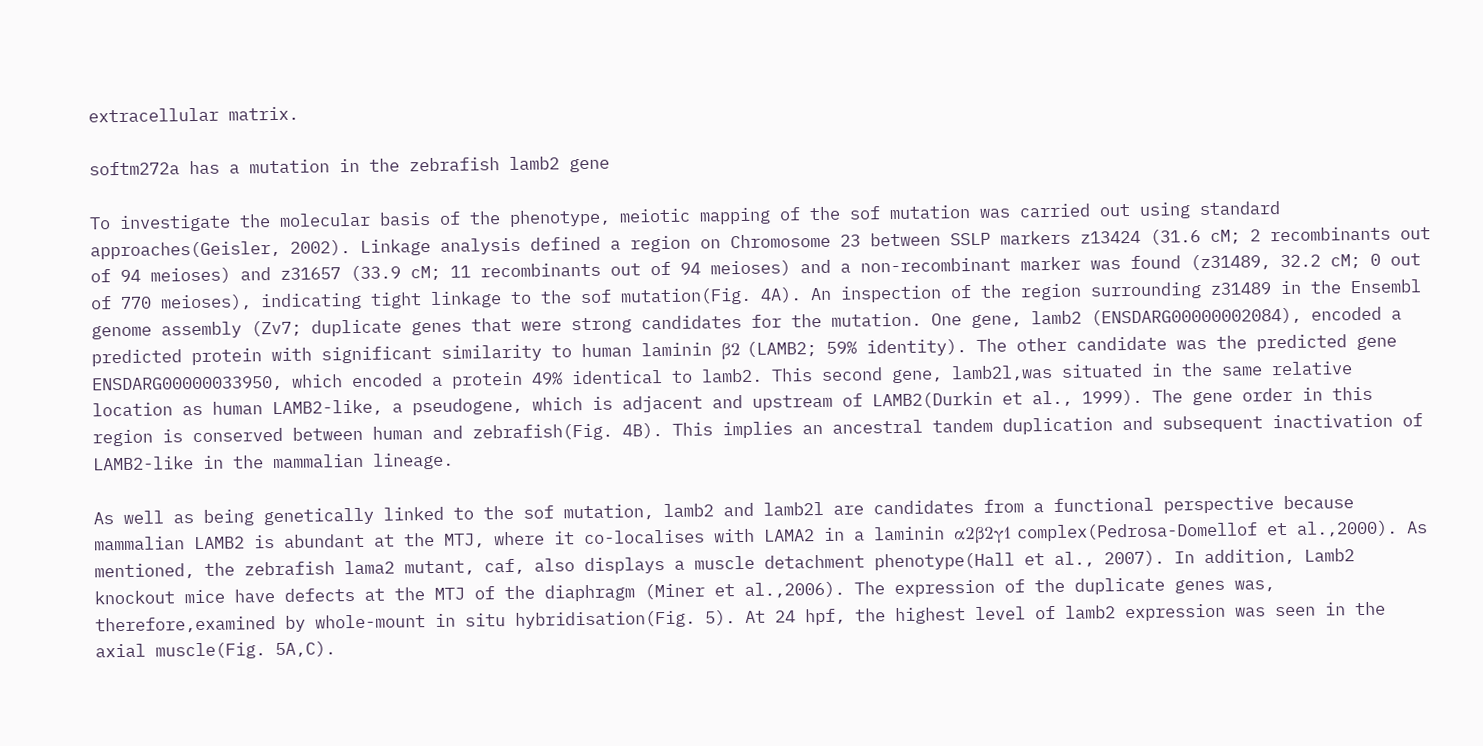extracellular matrix.

softm272a has a mutation in the zebrafish lamb2 gene

To investigate the molecular basis of the phenotype, meiotic mapping of the sof mutation was carried out using standard approaches(Geisler, 2002). Linkage analysis defined a region on Chromosome 23 between SSLP markers z13424 (31.6 cM; 2 recombinants out of 94 meioses) and z31657 (33.9 cM; 11 recombinants out of 94 meioses) and a non-recombinant marker was found (z31489, 32.2 cM; 0 out of 770 meioses), indicating tight linkage to the sof mutation(Fig. 4A). An inspection of the region surrounding z31489 in the Ensembl genome assembly (Zv7; duplicate genes that were strong candidates for the mutation. One gene, lamb2 (ENSDARG00000002084), encoded a predicted protein with significant similarity to human laminin β2 (LAMB2; 59% identity). The other candidate was the predicted gene ENSDARG00000033950, which encoded a protein 49% identical to lamb2. This second gene, lamb2l,was situated in the same relative location as human LAMB2-like, a pseudogene, which is adjacent and upstream of LAMB2(Durkin et al., 1999). The gene order in this region is conserved between human and zebrafish(Fig. 4B). This implies an ancestral tandem duplication and subsequent inactivation of LAMB2-like in the mammalian lineage.

As well as being genetically linked to the sof mutation, lamb2 and lamb2l are candidates from a functional perspective because mammalian LAMB2 is abundant at the MTJ, where it co-localises with LAMA2 in a laminin α2β2γ1 complex(Pedrosa-Domellof et al.,2000). As mentioned, the zebrafish lama2 mutant, caf, also displays a muscle detachment phenotype(Hall et al., 2007). In addition, Lamb2 knockout mice have defects at the MTJ of the diaphragm (Miner et al.,2006). The expression of the duplicate genes was, therefore,examined by whole-mount in situ hybridisation(Fig. 5). At 24 hpf, the highest level of lamb2 expression was seen in the axial muscle(Fig. 5A,C).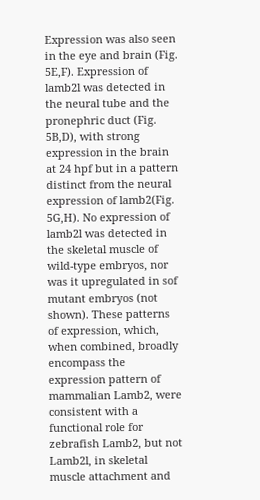Expression was also seen in the eye and brain (Fig. 5E,F). Expression of lamb2l was detected in the neural tube and the pronephric duct (Fig. 5B,D), with strong expression in the brain at 24 hpf but in a pattern distinct from the neural expression of lamb2(Fig. 5G,H). No expression of lamb2l was detected in the skeletal muscle of wild-type embryos, nor was it upregulated in sof mutant embryos (not shown). These patterns of expression, which, when combined, broadly encompass the expression pattern of mammalian Lamb2, were consistent with a functional role for zebrafish Lamb2, but not Lamb2l, in skeletal muscle attachment and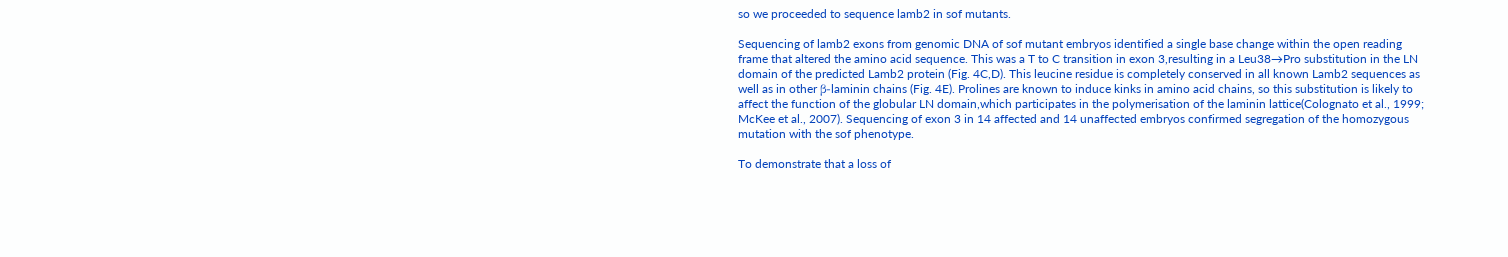so we proceeded to sequence lamb2 in sof mutants.

Sequencing of lamb2 exons from genomic DNA of sof mutant embryos identified a single base change within the open reading frame that altered the amino acid sequence. This was a T to C transition in exon 3,resulting in a Leu38→Pro substitution in the LN domain of the predicted Lamb2 protein (Fig. 4C,D). This leucine residue is completely conserved in all known Lamb2 sequences as well as in other β-laminin chains (Fig. 4E). Prolines are known to induce kinks in amino acid chains, so this substitution is likely to affect the function of the globular LN domain,which participates in the polymerisation of the laminin lattice(Colognato et al., 1999; McKee et al., 2007). Sequencing of exon 3 in 14 affected and 14 unaffected embryos confirmed segregation of the homozygous mutation with the sof phenotype.

To demonstrate that a loss of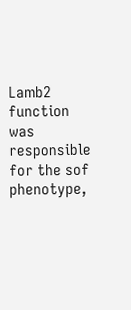Lamb2 function was responsible for the sof phenotype,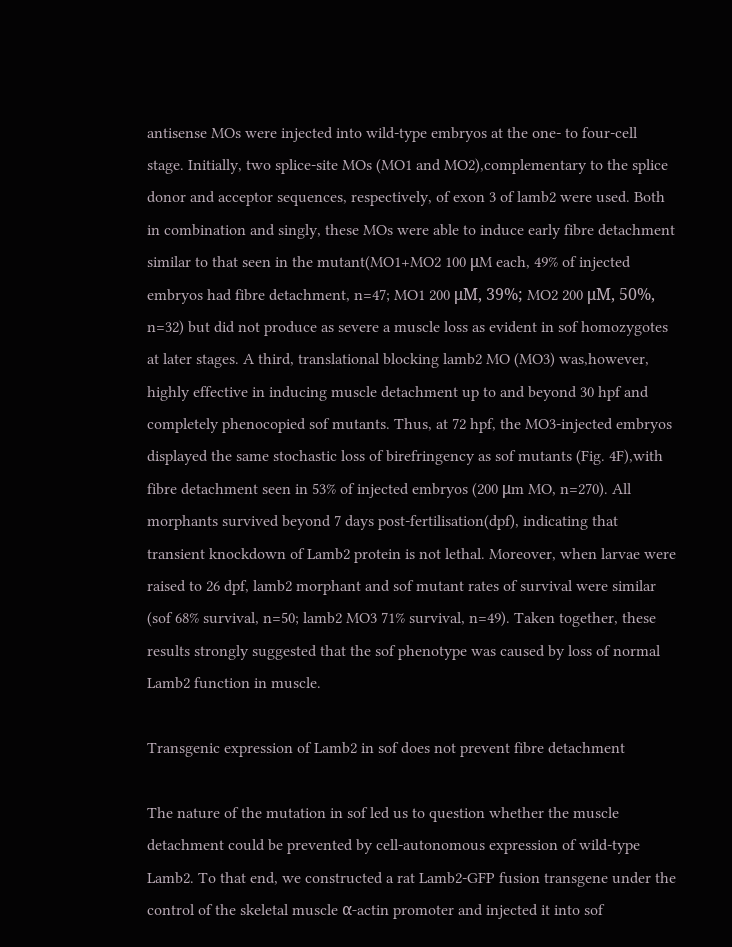antisense MOs were injected into wild-type embryos at the one- to four-cell stage. Initially, two splice-site MOs (MO1 and MO2),complementary to the splice donor and acceptor sequences, respectively, of exon 3 of lamb2 were used. Both in combination and singly, these MOs were able to induce early fibre detachment similar to that seen in the mutant(MO1+MO2 100 μM each, 49% of injected embryos had fibre detachment, n=47; MO1 200 μM, 39%; MO2 200 μM, 50%, n=32) but did not produce as severe a muscle loss as evident in sof homozygotes at later stages. A third, translational blocking lamb2 MO (MO3) was,however, highly effective in inducing muscle detachment up to and beyond 30 hpf and completely phenocopied sof mutants. Thus, at 72 hpf, the MO3-injected embryos displayed the same stochastic loss of birefringency as sof mutants (Fig. 4F),with fibre detachment seen in 53% of injected embryos (200 μm MO, n=270). All morphants survived beyond 7 days post-fertilisation(dpf), indicating that transient knockdown of Lamb2 protein is not lethal. Moreover, when larvae were raised to 26 dpf, lamb2 morphant and sof mutant rates of survival were similar (sof 68% survival, n=50; lamb2 MO3 71% survival, n=49). Taken together, these results strongly suggested that the sof phenotype was caused by loss of normal Lamb2 function in muscle.

Transgenic expression of Lamb2 in sof does not prevent fibre detachment

The nature of the mutation in sof led us to question whether the muscle detachment could be prevented by cell-autonomous expression of wild-type Lamb2. To that end, we constructed a rat Lamb2-GFP fusion transgene under the control of the skeletal muscle α-actin promoter and injected it into sof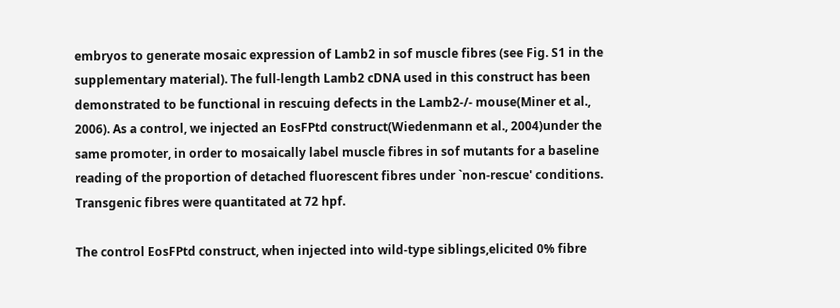embryos to generate mosaic expression of Lamb2 in sof muscle fibres (see Fig. S1 in the supplementary material). The full-length Lamb2 cDNA used in this construct has been demonstrated to be functional in rescuing defects in the Lamb2-/- mouse(Miner et al., 2006). As a control, we injected an EosFPtd construct(Wiedenmann et al., 2004)under the same promoter, in order to mosaically label muscle fibres in sof mutants for a baseline reading of the proportion of detached fluorescent fibres under `non-rescue' conditions. Transgenic fibres were quantitated at 72 hpf.

The control EosFPtd construct, when injected into wild-type siblings,elicited 0% fibre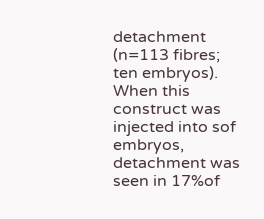detachment (n=113 fibres; ten embryos). When this construct was injected into sof embryos, detachment was seen in 17%of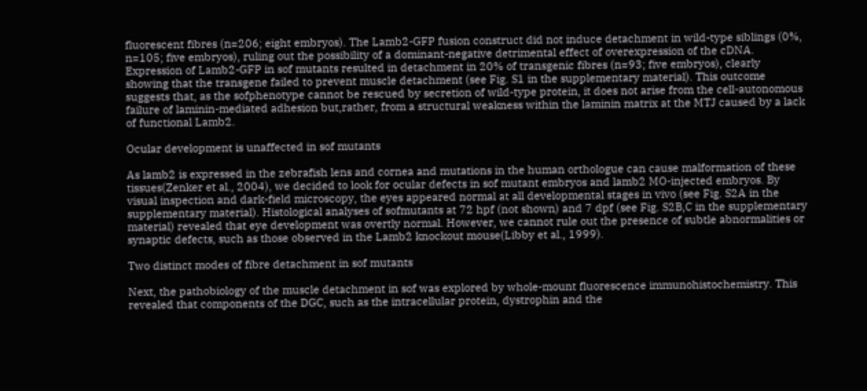fluorescent fibres (n=206; eight embryos). The Lamb2-GFP fusion construct did not induce detachment in wild-type siblings (0%, n=105; five embryos), ruling out the possibility of a dominant-negative detrimental effect of overexpression of the cDNA. Expression of Lamb2-GFP in sof mutants resulted in detachment in 20% of transgenic fibres (n=93; five embryos), clearly showing that the transgene failed to prevent muscle detachment (see Fig. S1 in the supplementary material). This outcome suggests that, as the sofphenotype cannot be rescued by secretion of wild-type protein, it does not arise from the cell-autonomous failure of laminin-mediated adhesion but,rather, from a structural weakness within the laminin matrix at the MTJ caused by a lack of functional Lamb2.

Ocular development is unaffected in sof mutants

As lamb2 is expressed in the zebrafish lens and cornea and mutations in the human orthologue can cause malformation of these tissues(Zenker et al., 2004), we decided to look for ocular defects in sof mutant embryos and lamb2 MO-injected embryos. By visual inspection and dark-field microscopy, the eyes appeared normal at all developmental stages in vivo (see Fig. S2A in the supplementary material). Histological analyses of sofmutants at 72 hpf (not shown) and 7 dpf (see Fig. S2B,C in the supplementary material) revealed that eye development was overtly normal. However, we cannot rule out the presence of subtle abnormalities or synaptic defects, such as those observed in the Lamb2 knockout mouse(Libby et al., 1999).

Two distinct modes of fibre detachment in sof mutants

Next, the pathobiology of the muscle detachment in sof was explored by whole-mount fluorescence immunohistochemistry. This revealed that components of the DGC, such as the intracellular protein, dystrophin and the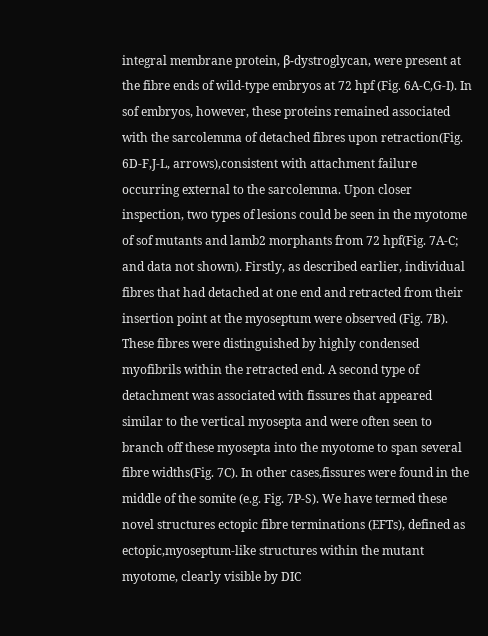integral membrane protein, β-dystroglycan, were present at the fibre ends of wild-type embryos at 72 hpf (Fig. 6A-C,G-I). In sof embryos, however, these proteins remained associated with the sarcolemma of detached fibres upon retraction(Fig. 6D-F,J-L, arrows),consistent with attachment failure occurring external to the sarcolemma. Upon closer inspection, two types of lesions could be seen in the myotome of sof mutants and lamb2 morphants from 72 hpf(Fig. 7A-C; and data not shown). Firstly, as described earlier, individual fibres that had detached at one end and retracted from their insertion point at the myoseptum were observed (Fig. 7B). These fibres were distinguished by highly condensed myofibrils within the retracted end. A second type of detachment was associated with fissures that appeared similar to the vertical myosepta and were often seen to branch off these myosepta into the myotome to span several fibre widths(Fig. 7C). In other cases,fissures were found in the middle of the somite (e.g. Fig. 7P-S). We have termed these novel structures ectopic fibre terminations (EFTs), defined as ectopic,myoseptum-like structures within the mutant myotome, clearly visible by DIC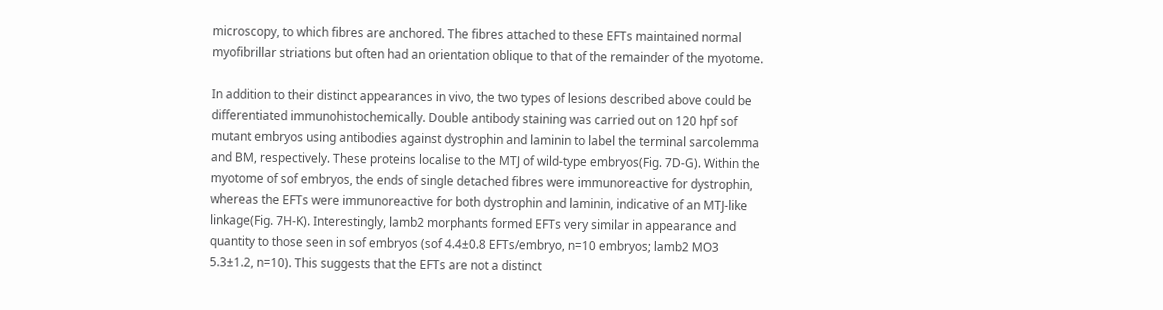microscopy, to which fibres are anchored. The fibres attached to these EFTs maintained normal myofibrillar striations but often had an orientation oblique to that of the remainder of the myotome.

In addition to their distinct appearances in vivo, the two types of lesions described above could be differentiated immunohistochemically. Double antibody staining was carried out on 120 hpf sof mutant embryos using antibodies against dystrophin and laminin to label the terminal sarcolemma and BM, respectively. These proteins localise to the MTJ of wild-type embryos(Fig. 7D-G). Within the myotome of sof embryos, the ends of single detached fibres were immunoreactive for dystrophin, whereas the EFTs were immunoreactive for both dystrophin and laminin, indicative of an MTJ-like linkage(Fig. 7H-K). Interestingly, lamb2 morphants formed EFTs very similar in appearance and quantity to those seen in sof embryos (sof 4.4±0.8 EFTs/embryo, n=10 embryos; lamb2 MO3 5.3±1.2, n=10). This suggests that the EFTs are not a distinct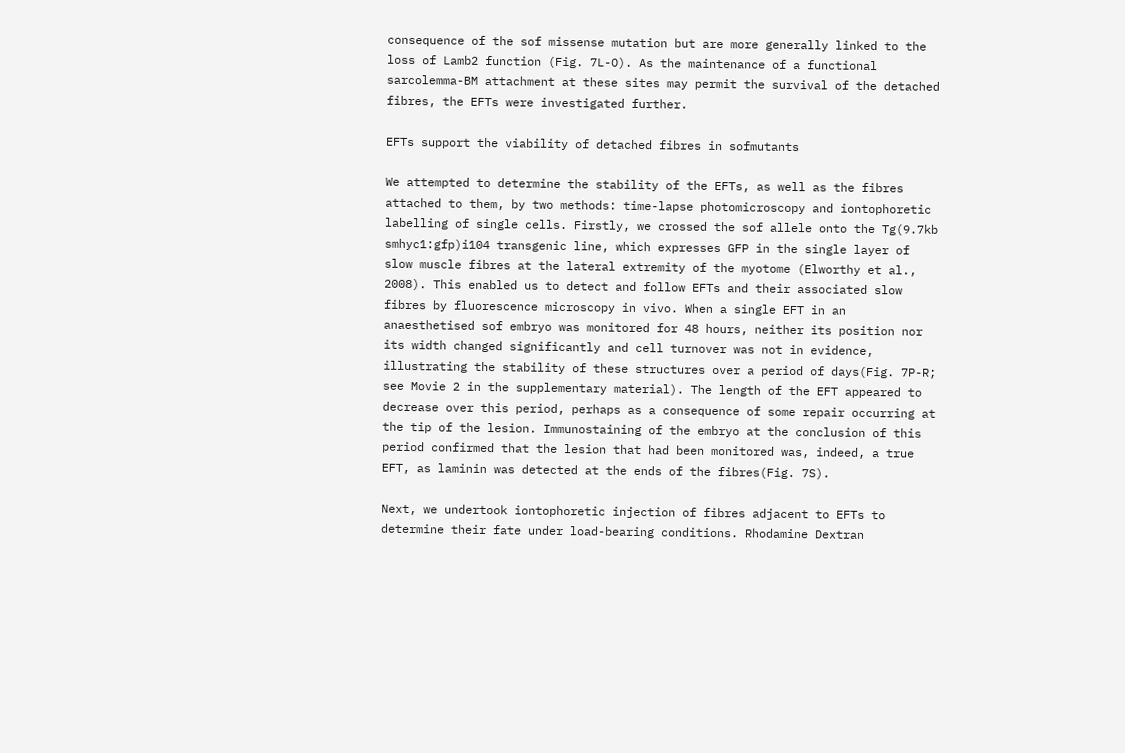consequence of the sof missense mutation but are more generally linked to the loss of Lamb2 function (Fig. 7L-O). As the maintenance of a functional sarcolemma-BM attachment at these sites may permit the survival of the detached fibres, the EFTs were investigated further.

EFTs support the viability of detached fibres in sofmutants

We attempted to determine the stability of the EFTs, as well as the fibres attached to them, by two methods: time-lapse photomicroscopy and iontophoretic labelling of single cells. Firstly, we crossed the sof allele onto the Tg(9.7kb smhyc1:gfp)i104 transgenic line, which expresses GFP in the single layer of slow muscle fibres at the lateral extremity of the myotome (Elworthy et al., 2008). This enabled us to detect and follow EFTs and their associated slow fibres by fluorescence microscopy in vivo. When a single EFT in an anaesthetised sof embryo was monitored for 48 hours, neither its position nor its width changed significantly and cell turnover was not in evidence, illustrating the stability of these structures over a period of days(Fig. 7P-R; see Movie 2 in the supplementary material). The length of the EFT appeared to decrease over this period, perhaps as a consequence of some repair occurring at the tip of the lesion. Immunostaining of the embryo at the conclusion of this period confirmed that the lesion that had been monitored was, indeed, a true EFT, as laminin was detected at the ends of the fibres(Fig. 7S).

Next, we undertook iontophoretic injection of fibres adjacent to EFTs to determine their fate under load-bearing conditions. Rhodamine Dextran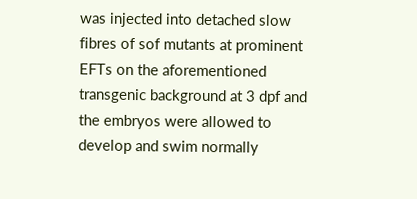was injected into detached slow fibres of sof mutants at prominent EFTs on the aforementioned transgenic background at 3 dpf and the embryos were allowed to develop and swim normally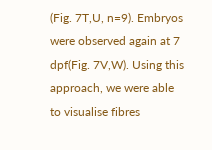(Fig. 7T,U, n=9). Embryos were observed again at 7 dpf(Fig. 7V,W). Using this approach, we were able to visualise fibres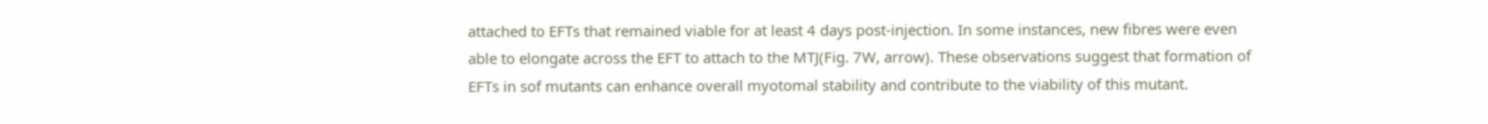attached to EFTs that remained viable for at least 4 days post-injection. In some instances, new fibres were even able to elongate across the EFT to attach to the MTJ(Fig. 7W, arrow). These observations suggest that formation of EFTs in sof mutants can enhance overall myotomal stability and contribute to the viability of this mutant.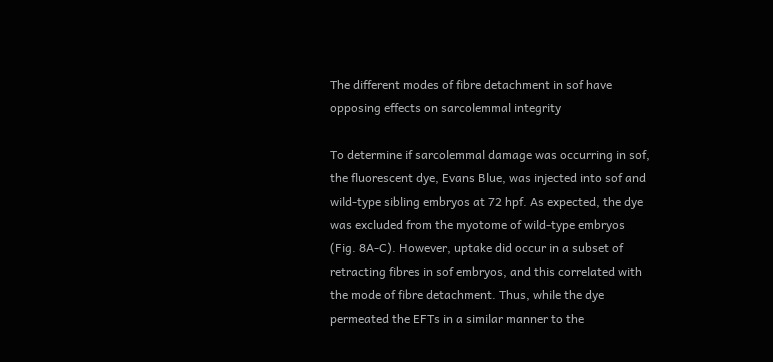The different modes of fibre detachment in sof have opposing effects on sarcolemmal integrity

To determine if sarcolemmal damage was occurring in sof, the fluorescent dye, Evans Blue, was injected into sof and wild-type sibling embryos at 72 hpf. As expected, the dye was excluded from the myotome of wild-type embryos (Fig. 8A-C). However, uptake did occur in a subset of retracting fibres in sof embryos, and this correlated with the mode of fibre detachment. Thus, while the dye permeated the EFTs in a similar manner to the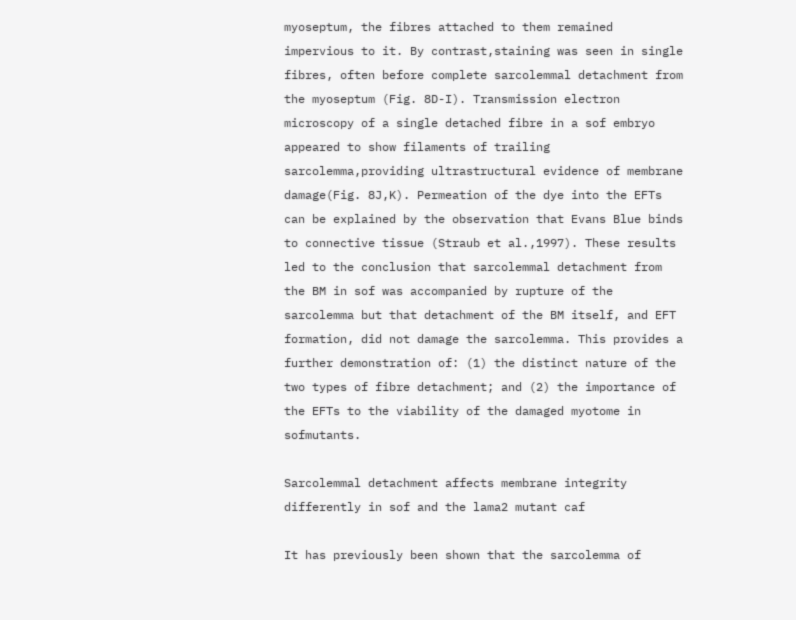myoseptum, the fibres attached to them remained impervious to it. By contrast,staining was seen in single fibres, often before complete sarcolemmal detachment from the myoseptum (Fig. 8D-I). Transmission electron microscopy of a single detached fibre in a sof embryo appeared to show filaments of trailing sarcolemma,providing ultrastructural evidence of membrane damage(Fig. 8J,K). Permeation of the dye into the EFTs can be explained by the observation that Evans Blue binds to connective tissue (Straub et al.,1997). These results led to the conclusion that sarcolemmal detachment from the BM in sof was accompanied by rupture of the sarcolemma but that detachment of the BM itself, and EFT formation, did not damage the sarcolemma. This provides a further demonstration of: (1) the distinct nature of the two types of fibre detachment; and (2) the importance of the EFTs to the viability of the damaged myotome in sofmutants.

Sarcolemmal detachment affects membrane integrity differently in sof and the lama2 mutant caf

It has previously been shown that the sarcolemma of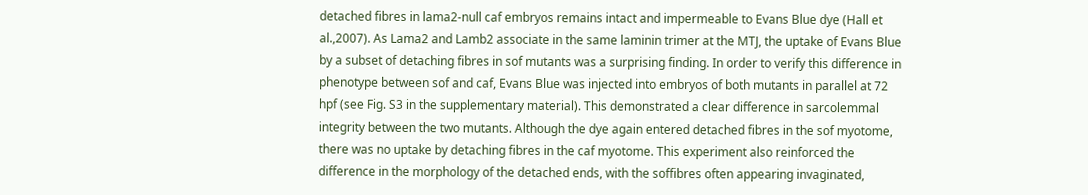detached fibres in lama2-null caf embryos remains intact and impermeable to Evans Blue dye (Hall et al.,2007). As Lama2 and Lamb2 associate in the same laminin trimer at the MTJ, the uptake of Evans Blue by a subset of detaching fibres in sof mutants was a surprising finding. In order to verify this difference in phenotype between sof and caf, Evans Blue was injected into embryos of both mutants in parallel at 72 hpf (see Fig. S3 in the supplementary material). This demonstrated a clear difference in sarcolemmal integrity between the two mutants. Although the dye again entered detached fibres in the sof myotome, there was no uptake by detaching fibres in the caf myotome. This experiment also reinforced the difference in the morphology of the detached ends, with the soffibres often appearing invaginated,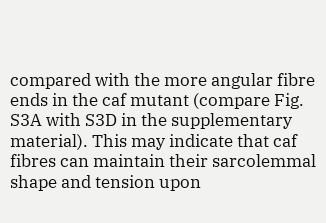compared with the more angular fibre ends in the caf mutant (compare Fig. S3A with S3D in the supplementary material). This may indicate that caf fibres can maintain their sarcolemmal shape and tension upon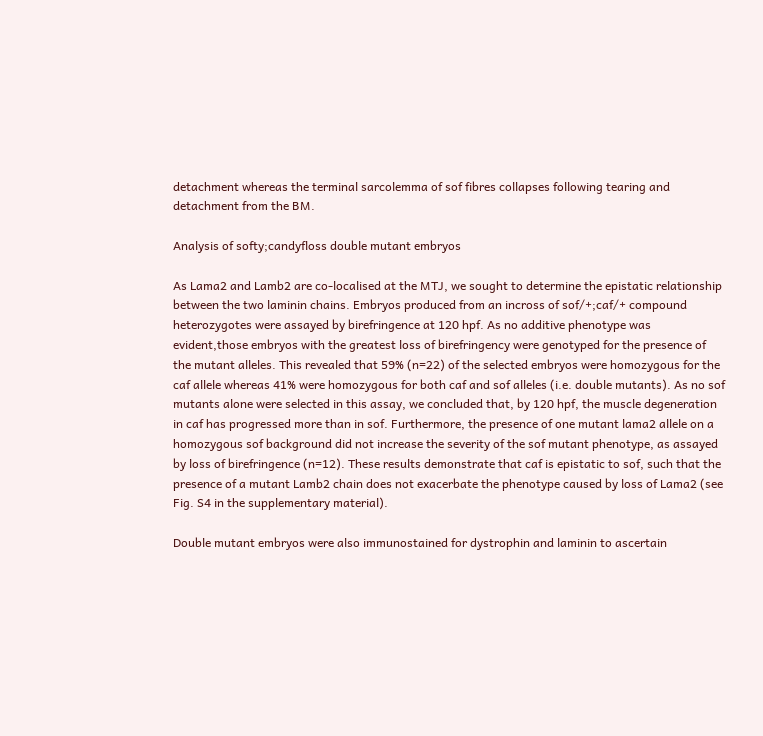detachment whereas the terminal sarcolemma of sof fibres collapses following tearing and detachment from the BM.

Analysis of softy;candyfloss double mutant embryos

As Lama2 and Lamb2 are co-localised at the MTJ, we sought to determine the epistatic relationship between the two laminin chains. Embryos produced from an incross of sof/+;caf/+ compound heterozygotes were assayed by birefringence at 120 hpf. As no additive phenotype was evident,those embryos with the greatest loss of birefringency were genotyped for the presence of the mutant alleles. This revealed that 59% (n=22) of the selected embryos were homozygous for the caf allele whereas 41% were homozygous for both caf and sof alleles (i.e. double mutants). As no sof mutants alone were selected in this assay, we concluded that, by 120 hpf, the muscle degeneration in caf has progressed more than in sof. Furthermore, the presence of one mutant lama2 allele on a homozygous sof background did not increase the severity of the sof mutant phenotype, as assayed by loss of birefringence (n=12). These results demonstrate that caf is epistatic to sof, such that the presence of a mutant Lamb2 chain does not exacerbate the phenotype caused by loss of Lama2 (see Fig. S4 in the supplementary material).

Double mutant embryos were also immunostained for dystrophin and laminin to ascertain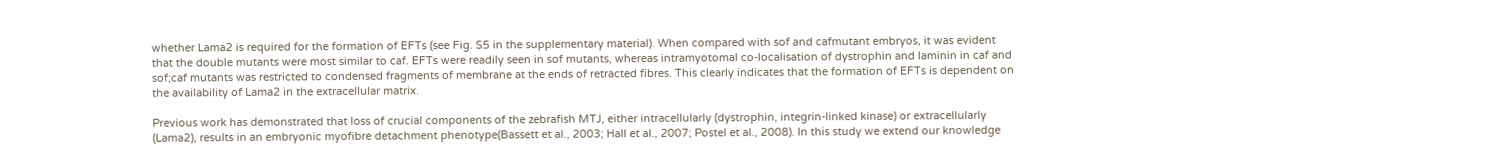whether Lama2 is required for the formation of EFTs (see Fig. S5 in the supplementary material). When compared with sof and cafmutant embryos, it was evident that the double mutants were most similar to caf. EFTs were readily seen in sof mutants, whereas intramyotomal co-localisation of dystrophin and laminin in caf and sof;caf mutants was restricted to condensed fragments of membrane at the ends of retracted fibres. This clearly indicates that the formation of EFTs is dependent on the availability of Lama2 in the extracellular matrix.

Previous work has demonstrated that loss of crucial components of the zebrafish MTJ, either intracellularly (dystrophin, integrin-linked kinase) or extracellularly (Lama2), results in an embryonic myofibre detachment phenotype(Bassett et al., 2003; Hall et al., 2007; Postel et al., 2008). In this study we extend our knowledge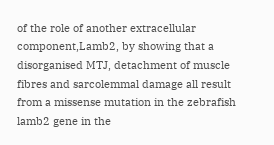of the role of another extracellular component,Lamb2, by showing that a disorganised MTJ, detachment of muscle fibres and sarcolemmal damage all result from a missense mutation in the zebrafish lamb2 gene in the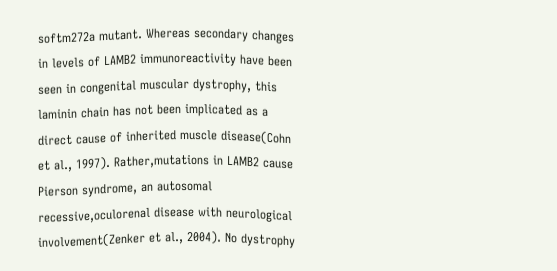softm272a mutant. Whereas secondary changes in levels of LAMB2 immunoreactivity have been seen in congenital muscular dystrophy, this laminin chain has not been implicated as a direct cause of inherited muscle disease(Cohn et al., 1997). Rather,mutations in LAMB2 cause Pierson syndrome, an autosomal recessive,oculorenal disease with neurological involvement(Zenker et al., 2004). No dystrophy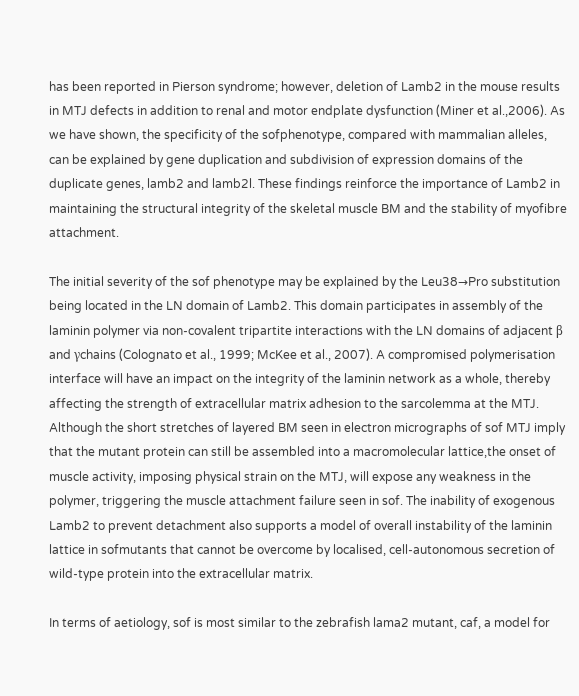has been reported in Pierson syndrome; however, deletion of Lamb2 in the mouse results in MTJ defects in addition to renal and motor endplate dysfunction (Miner et al.,2006). As we have shown, the specificity of the sofphenotype, compared with mammalian alleles, can be explained by gene duplication and subdivision of expression domains of the duplicate genes, lamb2 and lamb2l. These findings reinforce the importance of Lamb2 in maintaining the structural integrity of the skeletal muscle BM and the stability of myofibre attachment.

The initial severity of the sof phenotype may be explained by the Leu38→Pro substitution being located in the LN domain of Lamb2. This domain participates in assembly of the laminin polymer via non-covalent tripartite interactions with the LN domains of adjacent β and γchains (Colognato et al., 1999; McKee et al., 2007). A compromised polymerisation interface will have an impact on the integrity of the laminin network as a whole, thereby affecting the strength of extracellular matrix adhesion to the sarcolemma at the MTJ. Although the short stretches of layered BM seen in electron micrographs of sof MTJ imply that the mutant protein can still be assembled into a macromolecular lattice,the onset of muscle activity, imposing physical strain on the MTJ, will expose any weakness in the polymer, triggering the muscle attachment failure seen in sof. The inability of exogenous Lamb2 to prevent detachment also supports a model of overall instability of the laminin lattice in sofmutants that cannot be overcome by localised, cell-autonomous secretion of wild-type protein into the extracellular matrix.

In terms of aetiology, sof is most similar to the zebrafish lama2 mutant, caf, a model for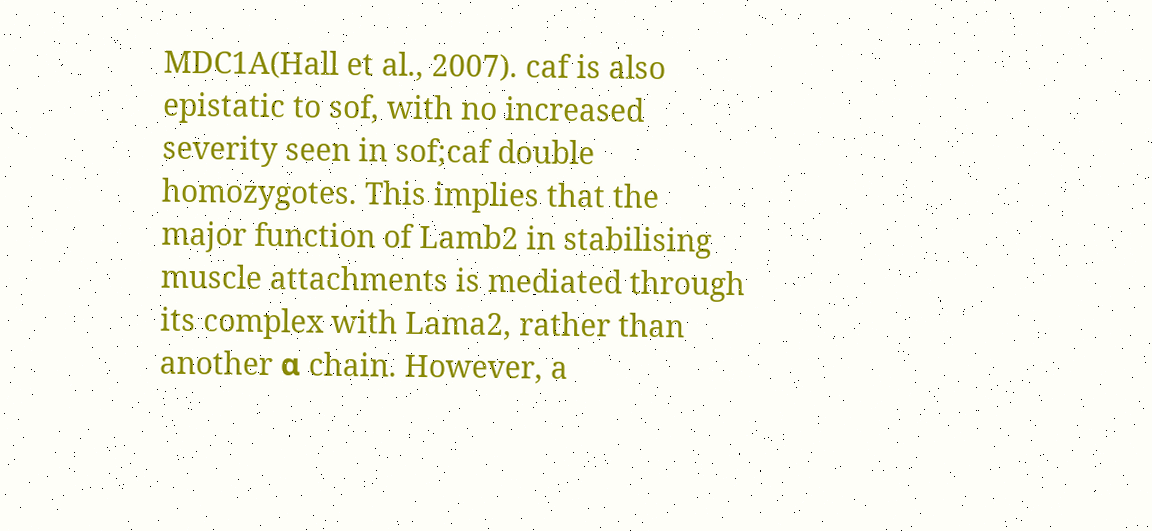MDC1A(Hall et al., 2007). caf is also epistatic to sof, with no increased severity seen in sof;caf double homozygotes. This implies that the major function of Lamb2 in stabilising muscle attachments is mediated through its complex with Lama2, rather than another α chain. However, a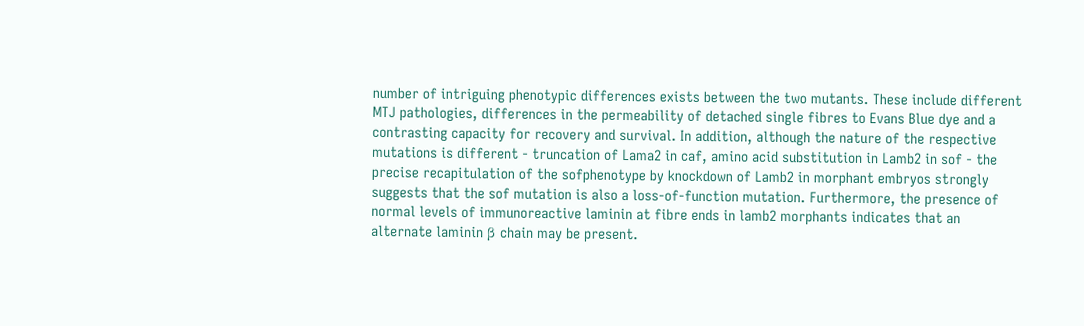number of intriguing phenotypic differences exists between the two mutants. These include different MTJ pathologies, differences in the permeability of detached single fibres to Evans Blue dye and a contrasting capacity for recovery and survival. In addition, although the nature of the respective mutations is different - truncation of Lama2 in caf, amino acid substitution in Lamb2 in sof - the precise recapitulation of the sofphenotype by knockdown of Lamb2 in morphant embryos strongly suggests that the sof mutation is also a loss-of-function mutation. Furthermore, the presence of normal levels of immunoreactive laminin at fibre ends in lamb2 morphants indicates that an alternate laminin β chain may be present.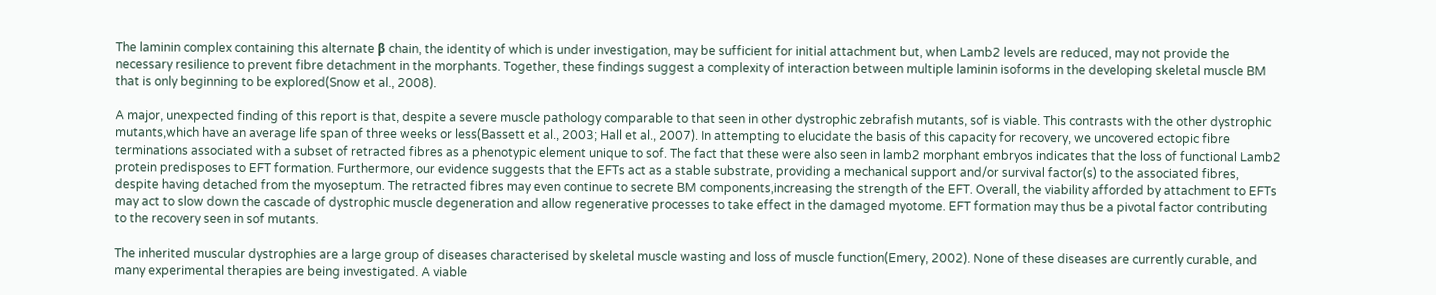The laminin complex containing this alternate β chain, the identity of which is under investigation, may be sufficient for initial attachment but, when Lamb2 levels are reduced, may not provide the necessary resilience to prevent fibre detachment in the morphants. Together, these findings suggest a complexity of interaction between multiple laminin isoforms in the developing skeletal muscle BM that is only beginning to be explored(Snow et al., 2008).

A major, unexpected finding of this report is that, despite a severe muscle pathology comparable to that seen in other dystrophic zebrafish mutants, sof is viable. This contrasts with the other dystrophic mutants,which have an average life span of three weeks or less(Bassett et al., 2003; Hall et al., 2007). In attempting to elucidate the basis of this capacity for recovery, we uncovered ectopic fibre terminations associated with a subset of retracted fibres as a phenotypic element unique to sof. The fact that these were also seen in lamb2 morphant embryos indicates that the loss of functional Lamb2 protein predisposes to EFT formation. Furthermore, our evidence suggests that the EFTs act as a stable substrate, providing a mechanical support and/or survival factor(s) to the associated fibres, despite having detached from the myoseptum. The retracted fibres may even continue to secrete BM components,increasing the strength of the EFT. Overall, the viability afforded by attachment to EFTs may act to slow down the cascade of dystrophic muscle degeneration and allow regenerative processes to take effect in the damaged myotome. EFT formation may thus be a pivotal factor contributing to the recovery seen in sof mutants.

The inherited muscular dystrophies are a large group of diseases characterised by skeletal muscle wasting and loss of muscle function(Emery, 2002). None of these diseases are currently curable, and many experimental therapies are being investigated. A viable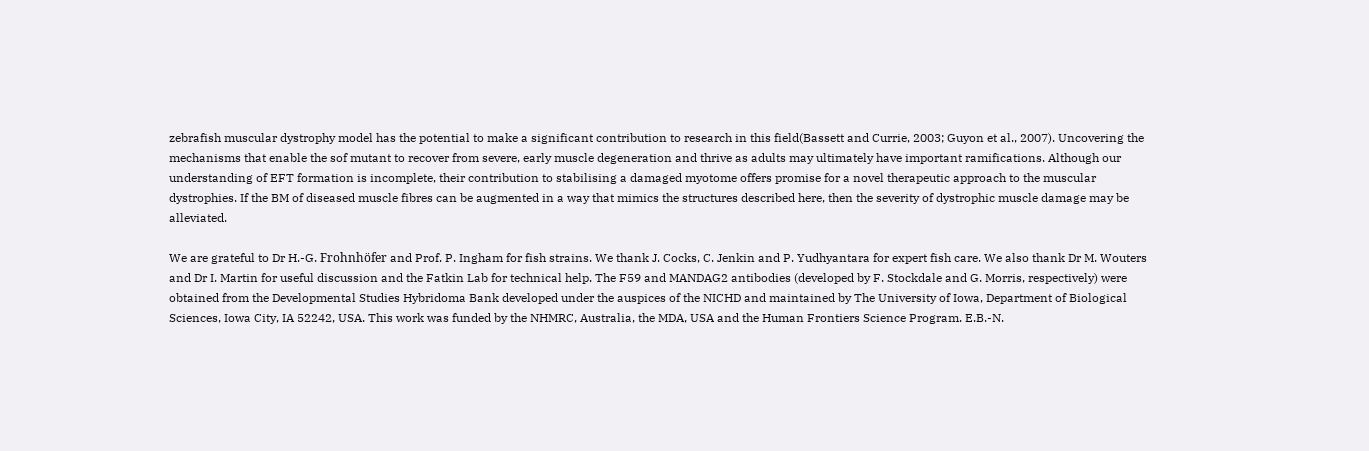zebrafish muscular dystrophy model has the potential to make a significant contribution to research in this field(Bassett and Currie, 2003; Guyon et al., 2007). Uncovering the mechanisms that enable the sof mutant to recover from severe, early muscle degeneration and thrive as adults may ultimately have important ramifications. Although our understanding of EFT formation is incomplete, their contribution to stabilising a damaged myotome offers promise for a novel therapeutic approach to the muscular dystrophies. If the BM of diseased muscle fibres can be augmented in a way that mimics the structures described here, then the severity of dystrophic muscle damage may be alleviated.

We are grateful to Dr H.-G. Frohnhöfer and Prof. P. Ingham for fish strains. We thank J. Cocks, C. Jenkin and P. Yudhyantara for expert fish care. We also thank Dr M. Wouters and Dr I. Martin for useful discussion and the Fatkin Lab for technical help. The F59 and MANDAG2 antibodies (developed by F. Stockdale and G. Morris, respectively) were obtained from the Developmental Studies Hybridoma Bank developed under the auspices of the NICHD and maintained by The University of Iowa, Department of Biological Sciences, Iowa City, IA 52242, USA. This work was funded by the NHMRC, Australia, the MDA, USA and the Human Frontiers Science Program. E.B.-N.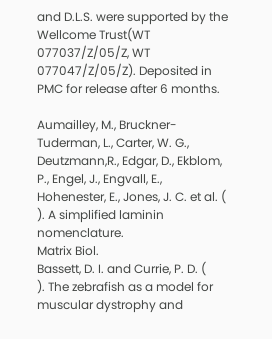and D.L.S. were supported by the Wellcome Trust(WT 077037/Z/05/Z, WT 077047/Z/05/Z). Deposited in PMC for release after 6 months.

Aumailley, M., Bruckner-Tuderman, L., Carter, W. G., Deutzmann,R., Edgar, D., Ekblom, P., Engel, J., Engvall, E., Hohenester, E., Jones, J. C. et al. (
). A simplified laminin nomenclature.
Matrix Biol.
Bassett, D. I. and Currie, P. D. (
). The zebrafish as a model for muscular dystrophy and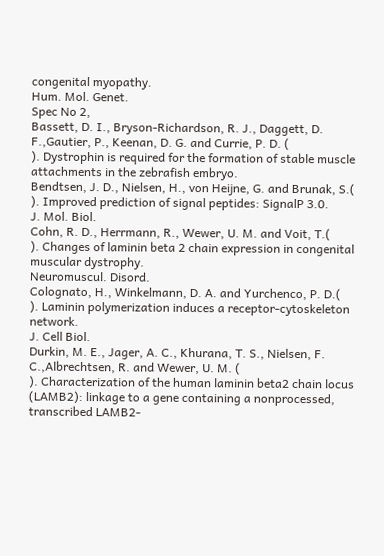congenital myopathy.
Hum. Mol. Genet.
Spec No 2,
Bassett, D. I., Bryson-Richardson, R. J., Daggett, D. F.,Gautier, P., Keenan, D. G. and Currie, P. D. (
). Dystrophin is required for the formation of stable muscle attachments in the zebrafish embryo.
Bendtsen, J. D., Nielsen, H., von Heijne, G. and Brunak, S.(
). Improved prediction of signal peptides: SignalP 3.0.
J. Mol. Biol.
Cohn, R. D., Herrmann, R., Wewer, U. M. and Voit, T.(
). Changes of laminin beta 2 chain expression in congenital muscular dystrophy.
Neuromuscul. Disord.
Colognato, H., Winkelmann, D. A. and Yurchenco, P. D.(
). Laminin polymerization induces a receptor-cytoskeleton network.
J. Cell Biol.
Durkin, M. E., Jager, A. C., Khurana, T. S., Nielsen, F. C.,Albrechtsen, R. and Wewer, U. M. (
). Characterization of the human laminin beta2 chain locus (LAMB2): linkage to a gene containing a nonprocessed, transcribed LAMB2-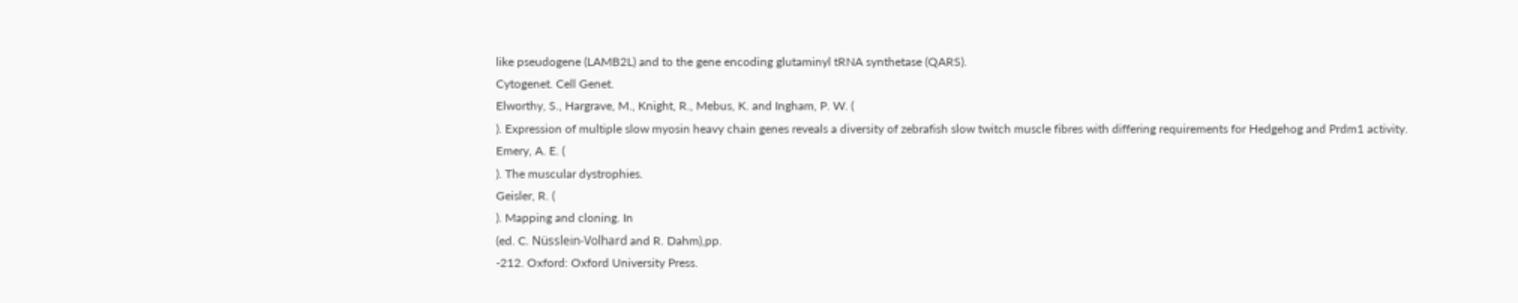like pseudogene (LAMB2L) and to the gene encoding glutaminyl tRNA synthetase (QARS).
Cytogenet. Cell Genet.
Elworthy, S., Hargrave, M., Knight, R., Mebus, K. and Ingham, P. W. (
). Expression of multiple slow myosin heavy chain genes reveals a diversity of zebrafish slow twitch muscle fibres with differing requirements for Hedgehog and Prdm1 activity.
Emery, A. E. (
). The muscular dystrophies.
Geisler, R. (
). Mapping and cloning. In
(ed. C. Nüsslein-Volhard and R. Dahm),pp.
-212. Oxford: Oxford University Press.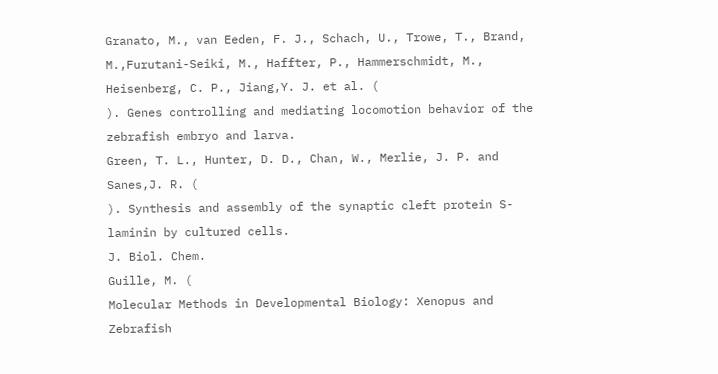Granato, M., van Eeden, F. J., Schach, U., Trowe, T., Brand, M.,Furutani-Seiki, M., Haffter, P., Hammerschmidt, M., Heisenberg, C. P., Jiang,Y. J. et al. (
). Genes controlling and mediating locomotion behavior of the zebrafish embryo and larva.
Green, T. L., Hunter, D. D., Chan, W., Merlie, J. P. and Sanes,J. R. (
). Synthesis and assembly of the synaptic cleft protein S-laminin by cultured cells.
J. Biol. Chem.
Guille, M. (
Molecular Methods in Developmental Biology: Xenopus and Zebrafish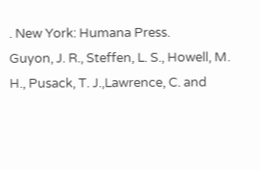. New York: Humana Press.
Guyon, J. R., Steffen, L. S., Howell, M. H., Pusack, T. J.,Lawrence, C. and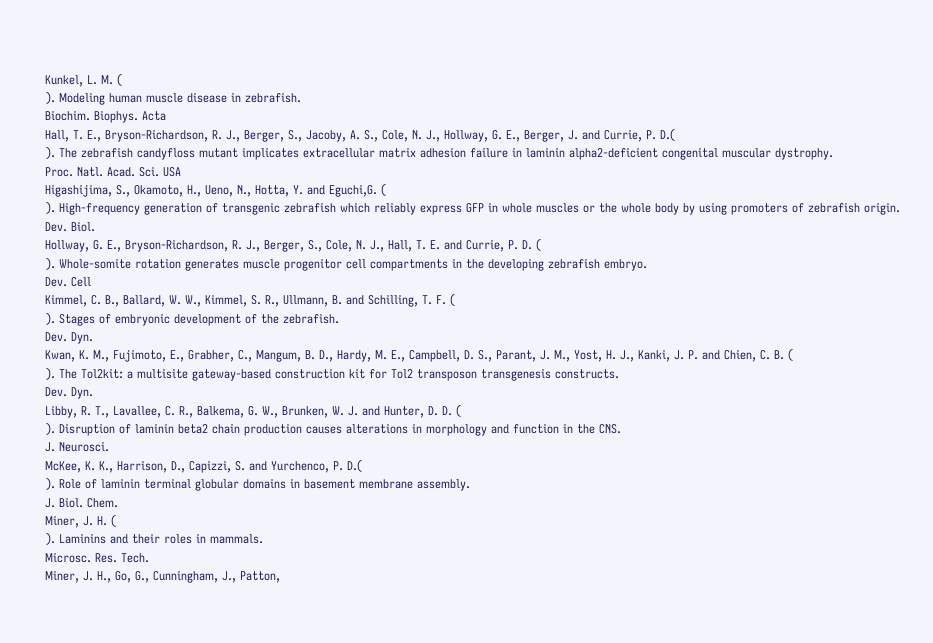Kunkel, L. M. (
). Modeling human muscle disease in zebrafish.
Biochim. Biophys. Acta
Hall, T. E., Bryson-Richardson, R. J., Berger, S., Jacoby, A. S., Cole, N. J., Hollway, G. E., Berger, J. and Currie, P. D.(
). The zebrafish candyfloss mutant implicates extracellular matrix adhesion failure in laminin alpha2-deficient congenital muscular dystrophy.
Proc. Natl. Acad. Sci. USA
Higashijima, S., Okamoto, H., Ueno, N., Hotta, Y. and Eguchi,G. (
). High-frequency generation of transgenic zebrafish which reliably express GFP in whole muscles or the whole body by using promoters of zebrafish origin.
Dev. Biol.
Hollway, G. E., Bryson-Richardson, R. J., Berger, S., Cole, N. J., Hall, T. E. and Currie, P. D. (
). Whole-somite rotation generates muscle progenitor cell compartments in the developing zebrafish embryo.
Dev. Cell
Kimmel, C. B., Ballard, W. W., Kimmel, S. R., Ullmann, B. and Schilling, T. F. (
). Stages of embryonic development of the zebrafish.
Dev. Dyn.
Kwan, K. M., Fujimoto, E., Grabher, C., Mangum, B. D., Hardy, M. E., Campbell, D. S., Parant, J. M., Yost, H. J., Kanki, J. P. and Chien, C. B. (
). The Tol2kit: a multisite gateway-based construction kit for Tol2 transposon transgenesis constructs.
Dev. Dyn.
Libby, R. T., Lavallee, C. R., Balkema, G. W., Brunken, W. J. and Hunter, D. D. (
). Disruption of laminin beta2 chain production causes alterations in morphology and function in the CNS.
J. Neurosci.
McKee, K. K., Harrison, D., Capizzi, S. and Yurchenco, P. D.(
). Role of laminin terminal globular domains in basement membrane assembly.
J. Biol. Chem.
Miner, J. H. (
). Laminins and their roles in mammals.
Microsc. Res. Tech.
Miner, J. H., Go, G., Cunningham, J., Patton,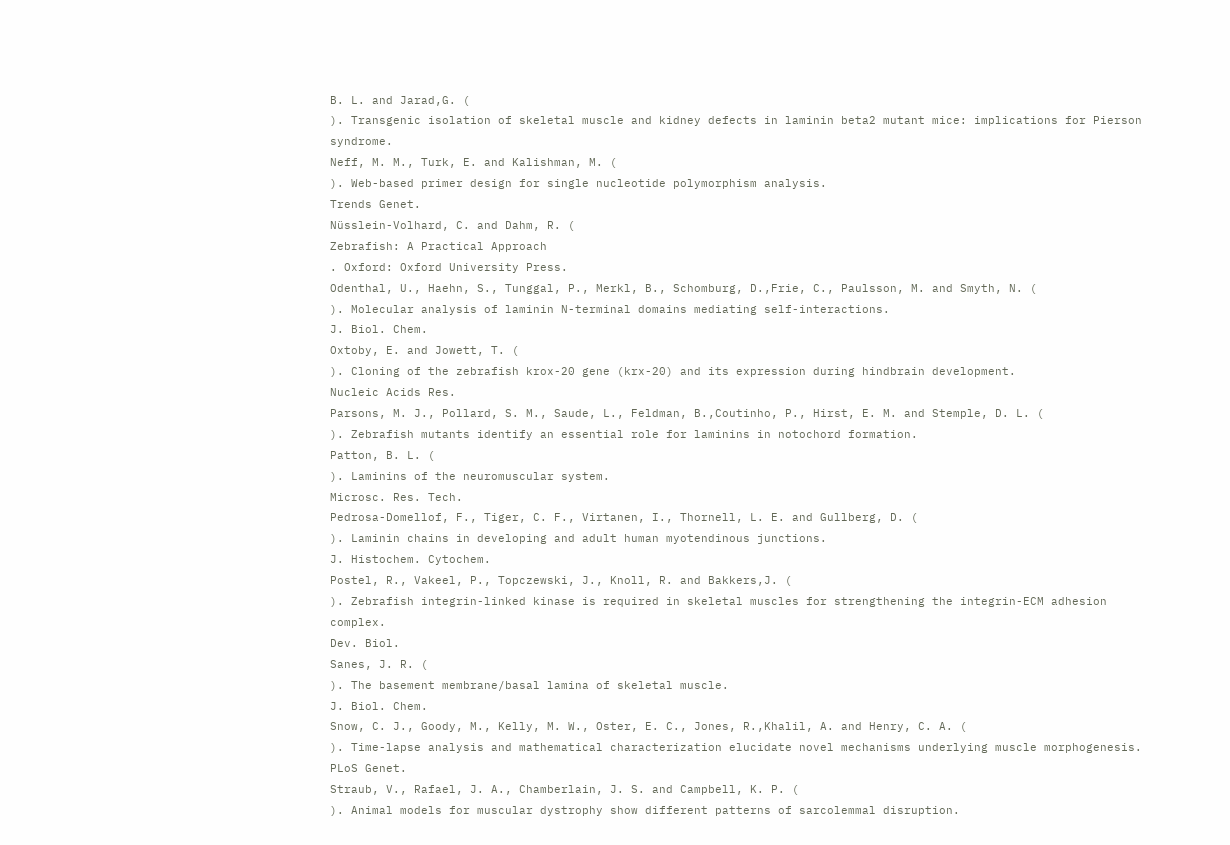B. L. and Jarad,G. (
). Transgenic isolation of skeletal muscle and kidney defects in laminin beta2 mutant mice: implications for Pierson syndrome.
Neff, M. M., Turk, E. and Kalishman, M. (
). Web-based primer design for single nucleotide polymorphism analysis.
Trends Genet.
Nüsslein-Volhard, C. and Dahm, R. (
Zebrafish: A Practical Approach
. Oxford: Oxford University Press.
Odenthal, U., Haehn, S., Tunggal, P., Merkl, B., Schomburg, D.,Frie, C., Paulsson, M. and Smyth, N. (
). Molecular analysis of laminin N-terminal domains mediating self-interactions.
J. Biol. Chem.
Oxtoby, E. and Jowett, T. (
). Cloning of the zebrafish krox-20 gene (krx-20) and its expression during hindbrain development.
Nucleic Acids Res.
Parsons, M. J., Pollard, S. M., Saude, L., Feldman, B.,Coutinho, P., Hirst, E. M. and Stemple, D. L. (
). Zebrafish mutants identify an essential role for laminins in notochord formation.
Patton, B. L. (
). Laminins of the neuromuscular system.
Microsc. Res. Tech.
Pedrosa-Domellof, F., Tiger, C. F., Virtanen, I., Thornell, L. E. and Gullberg, D. (
). Laminin chains in developing and adult human myotendinous junctions.
J. Histochem. Cytochem.
Postel, R., Vakeel, P., Topczewski, J., Knoll, R. and Bakkers,J. (
). Zebrafish integrin-linked kinase is required in skeletal muscles for strengthening the integrin-ECM adhesion complex.
Dev. Biol.
Sanes, J. R. (
). The basement membrane/basal lamina of skeletal muscle.
J. Biol. Chem.
Snow, C. J., Goody, M., Kelly, M. W., Oster, E. C., Jones, R.,Khalil, A. and Henry, C. A. (
). Time-lapse analysis and mathematical characterization elucidate novel mechanisms underlying muscle morphogenesis.
PLoS Genet.
Straub, V., Rafael, J. A., Chamberlain, J. S. and Campbell, K. P. (
). Animal models for muscular dystrophy show different patterns of sarcolemmal disruption.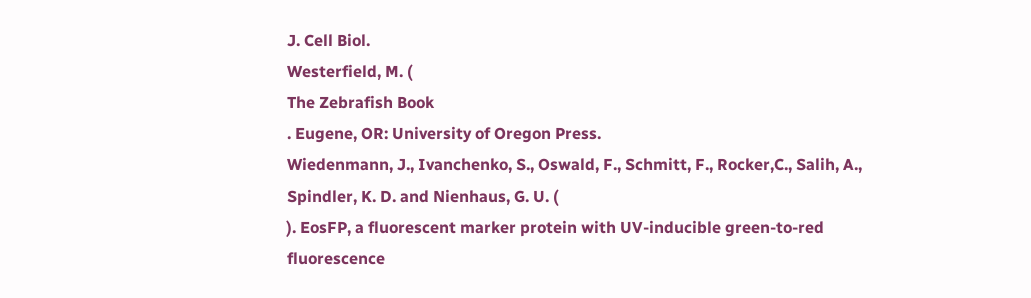J. Cell Biol.
Westerfield, M. (
The Zebrafish Book
. Eugene, OR: University of Oregon Press.
Wiedenmann, J., Ivanchenko, S., Oswald, F., Schmitt, F., Rocker,C., Salih, A., Spindler, K. D. and Nienhaus, G. U. (
). EosFP, a fluorescent marker protein with UV-inducible green-to-red fluorescence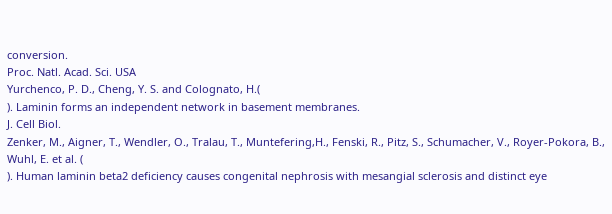conversion.
Proc. Natl. Acad. Sci. USA
Yurchenco, P. D., Cheng, Y. S. and Colognato, H.(
). Laminin forms an independent network in basement membranes.
J. Cell Biol.
Zenker, M., Aigner, T., Wendler, O., Tralau, T., Muntefering,H., Fenski, R., Pitz, S., Schumacher, V., Royer-Pokora, B., Wuhl, E. et al. (
). Human laminin beta2 deficiency causes congenital nephrosis with mesangial sclerosis and distinct eye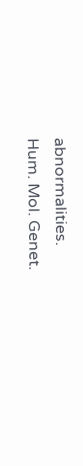abnormalities.
Hum. Mol. Genet.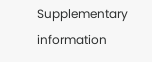Supplementary information